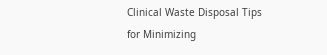Clinical Waste Disposal Tips for Minimizing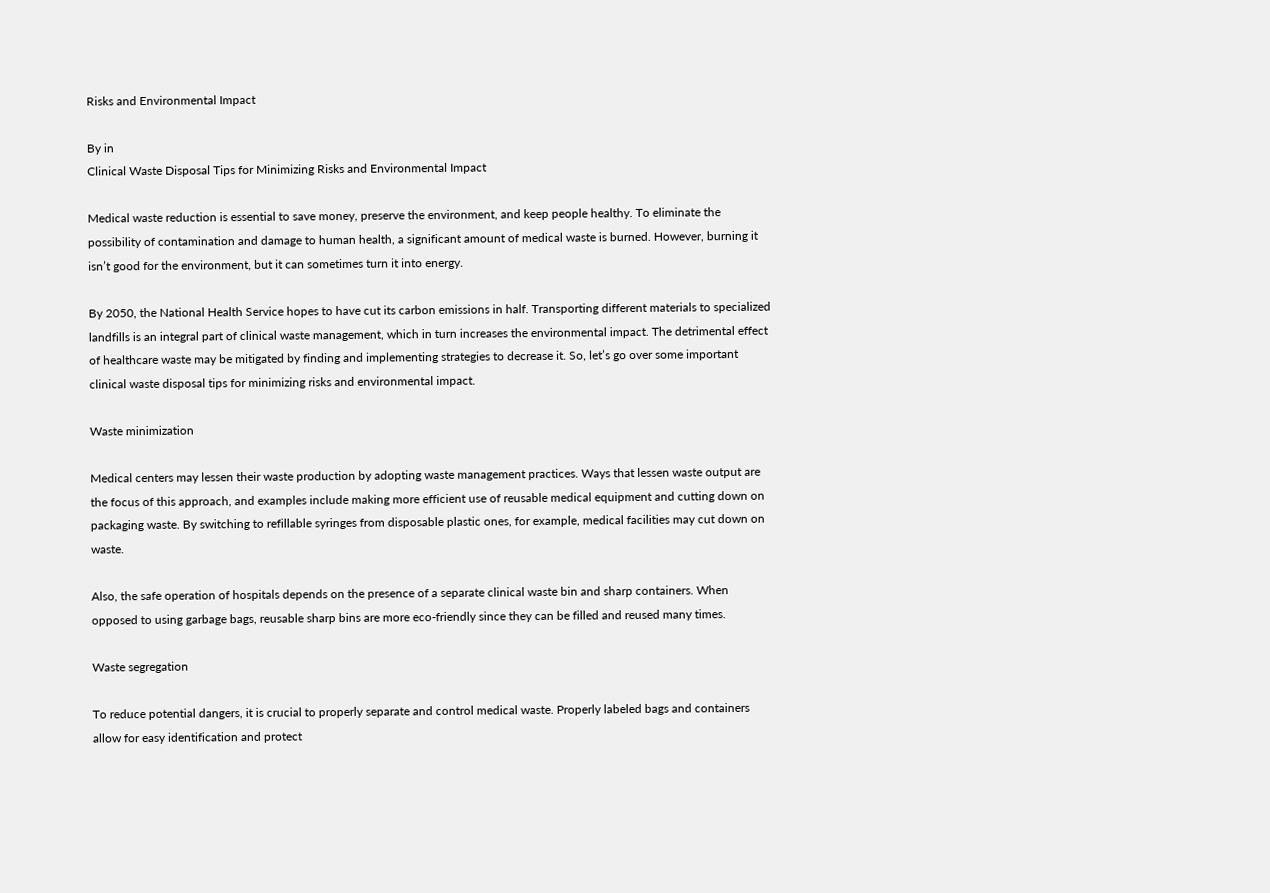Risks and Environmental Impact

By in
Clinical Waste Disposal Tips for Minimizing Risks and Environmental Impact

Medical waste reduction is essential to save money, preserve the environment, and keep people healthy. To eliminate the possibility of contamination and damage to human health, a significant amount of medical waste is burned. However, burning it isn’t good for the environment, but it can sometimes turn it into energy.

By 2050, the National Health Service hopes to have cut its carbon emissions in half. Transporting different materials to specialized landfills is an integral part of clinical waste management, which in turn increases the environmental impact. The detrimental effect of healthcare waste may be mitigated by finding and implementing strategies to decrease it. So, let’s go over some important clinical waste disposal tips for minimizing risks and environmental impact.

Waste minimization

Medical centers may lessen their waste production by adopting waste management practices. Ways that lessen waste output are the focus of this approach, and examples include making more efficient use of reusable medical equipment and cutting down on packaging waste. By switching to refillable syringes from disposable plastic ones, for example, medical facilities may cut down on waste.

Also, the safe operation of hospitals depends on the presence of a separate clinical waste bin and sharp containers. When opposed to using garbage bags, reusable sharp bins are more eco-friendly since they can be filled and reused many times.

Waste segregation

To reduce potential dangers, it is crucial to properly separate and control medical waste. Properly labeled bags and containers allow for easy identification and protect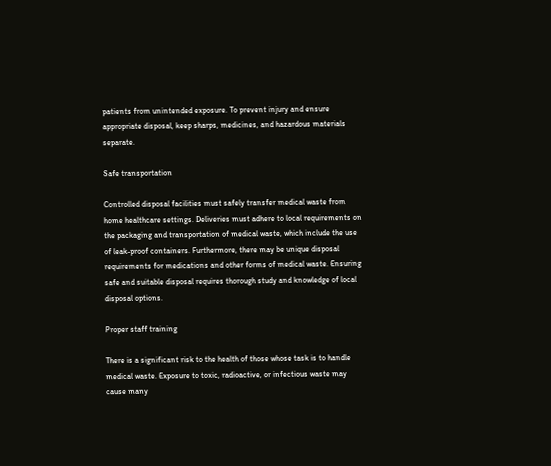patients from unintended exposure. To prevent injury and ensure appropriate disposal, keep sharps, medicines, and hazardous materials separate.

Safe transportation

Controlled disposal facilities must safely transfer medical waste from home healthcare settings. Deliveries must adhere to local requirements on the packaging and transportation of medical waste, which include the use of leak-proof containers. Furthermore, there may be unique disposal requirements for medications and other forms of medical waste. Ensuring safe and suitable disposal requires thorough study and knowledge of local disposal options.

Proper staff training

There is a significant risk to the health of those whose task is to handle medical waste. Exposure to toxic, radioactive, or infectious waste may cause many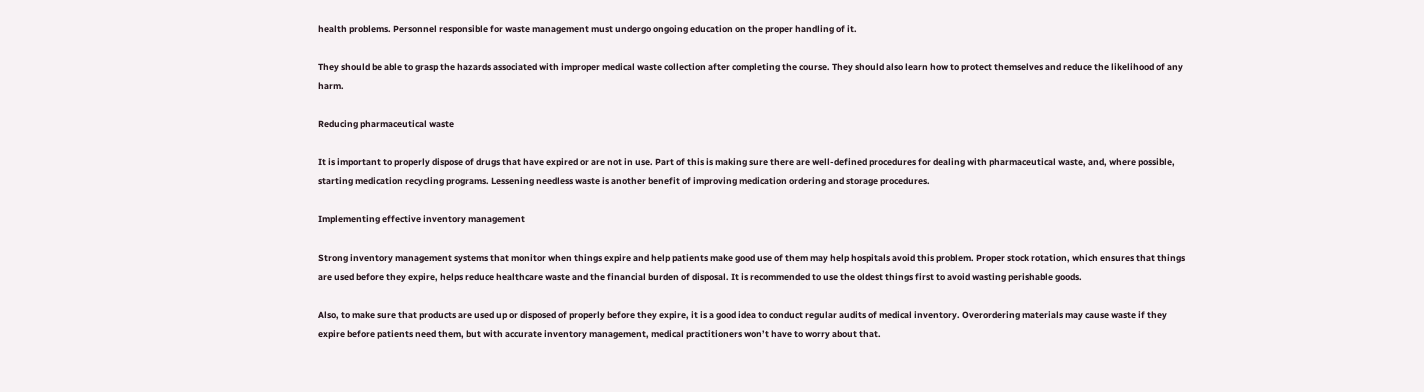health problems. Personnel responsible for waste management must undergo ongoing education on the proper handling of it.

They should be able to grasp the hazards associated with improper medical waste collection after completing the course. They should also learn how to protect themselves and reduce the likelihood of any harm.

Reducing pharmaceutical waste

It is important to properly dispose of drugs that have expired or are not in use. Part of this is making sure there are well-defined procedures for dealing with pharmaceutical waste, and, where possible, starting medication recycling programs. Lessening needless waste is another benefit of improving medication ordering and storage procedures.

Implementing effective inventory management

Strong inventory management systems that monitor when things expire and help patients make good use of them may help hospitals avoid this problem. Proper stock rotation, which ensures that things are used before they expire, helps reduce healthcare waste and the financial burden of disposal. It is recommended to use the oldest things first to avoid wasting perishable goods.

Also, to make sure that products are used up or disposed of properly before they expire, it is a good idea to conduct regular audits of medical inventory. Overordering materials may cause waste if they expire before patients need them, but with accurate inventory management, medical practitioners won’t have to worry about that.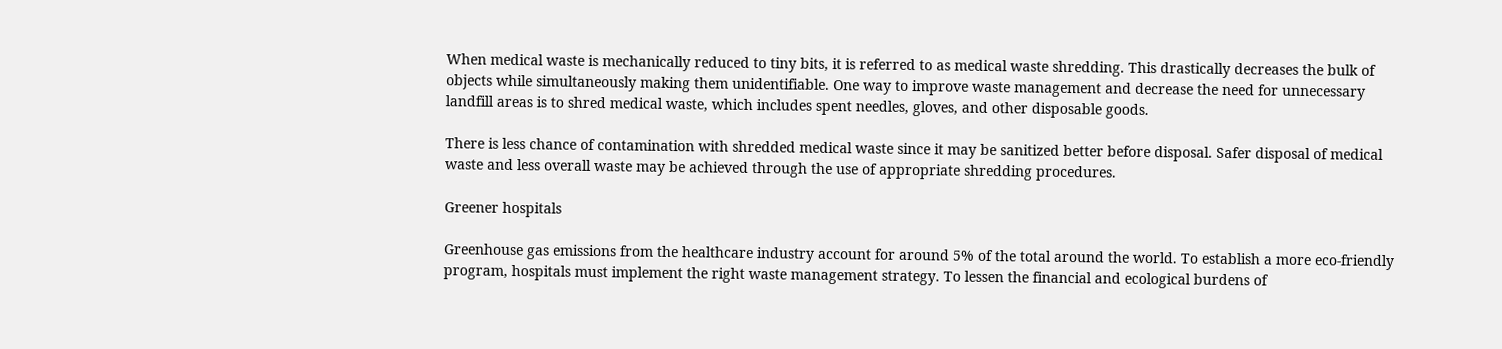When medical waste is mechanically reduced to tiny bits, it is referred to as medical waste shredding. This drastically decreases the bulk of objects while simultaneously making them unidentifiable. One way to improve waste management and decrease the need for unnecessary landfill areas is to shred medical waste, which includes spent needles, gloves, and other disposable goods.

There is less chance of contamination with shredded medical waste since it may be sanitized better before disposal. Safer disposal of medical waste and less overall waste may be achieved through the use of appropriate shredding procedures.

Greener hospitals

Greenhouse gas emissions from the healthcare industry account for around 5% of the total around the world. To establish a more eco-friendly program, hospitals must implement the right waste management strategy. To lessen the financial and ecological burdens of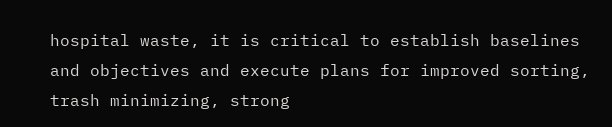hospital waste, it is critical to establish baselines and objectives and execute plans for improved sorting, trash minimizing, strong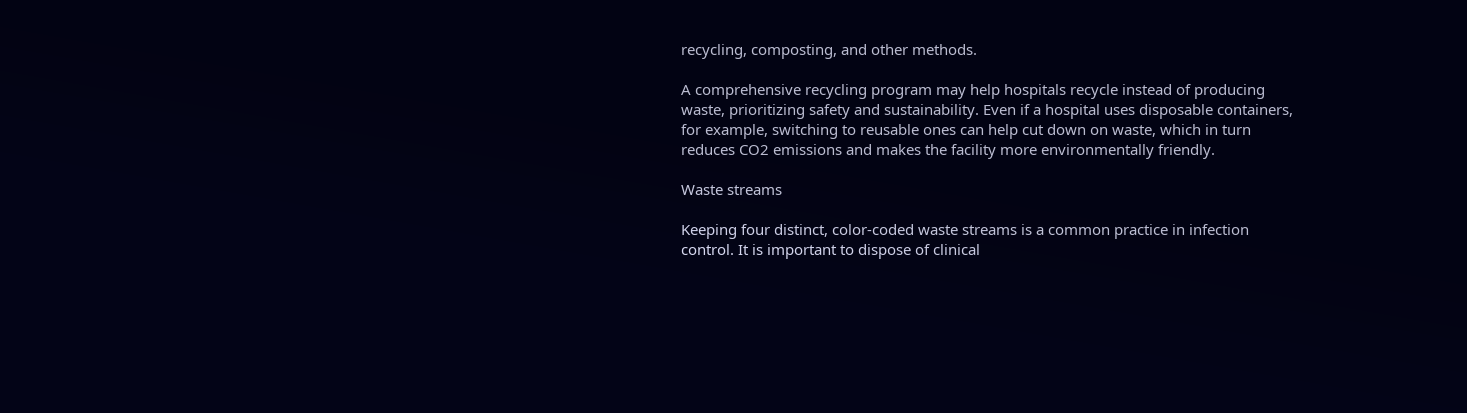recycling, composting, and other methods.

A comprehensive recycling program may help hospitals recycle instead of producing waste, prioritizing safety and sustainability. Even if a hospital uses disposable containers, for example, switching to reusable ones can help cut down on waste, which in turn reduces CO2 emissions and makes the facility more environmentally friendly.

Waste streams

Keeping four distinct, color-coded waste streams is a common practice in infection control. It is important to dispose of clinical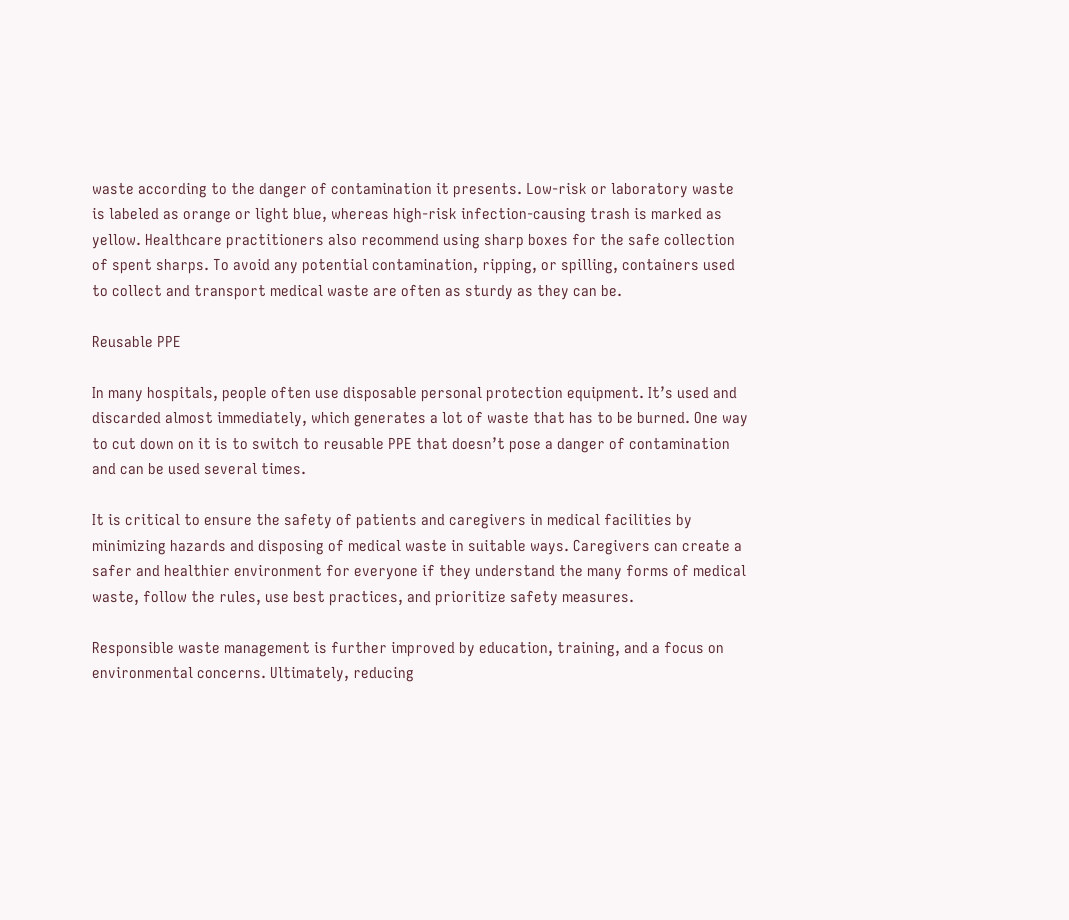waste according to the danger of contamination it presents. Low-risk or laboratory waste is labeled as orange or light blue, whereas high-risk infection-causing trash is marked as yellow. Healthcare practitioners also recommend using sharp boxes for the safe collection of spent sharps. To avoid any potential contamination, ripping, or spilling, containers used to collect and transport medical waste are often as sturdy as they can be.

Reusable PPE

In many hospitals, people often use disposable personal protection equipment. It’s used and discarded almost immediately, which generates a lot of waste that has to be burned. One way to cut down on it is to switch to reusable PPE that doesn’t pose a danger of contamination and can be used several times.

It is critical to ensure the safety of patients and caregivers in medical facilities by minimizing hazards and disposing of medical waste in suitable ways. Caregivers can create a safer and healthier environment for everyone if they understand the many forms of medical waste, follow the rules, use best practices, and prioritize safety measures.

Responsible waste management is further improved by education, training, and a focus on environmental concerns. Ultimately, reducing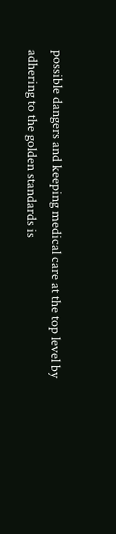possible dangers and keeping medical care at the top level by adhering to the golden standards is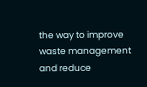the way to improve waste management and reduce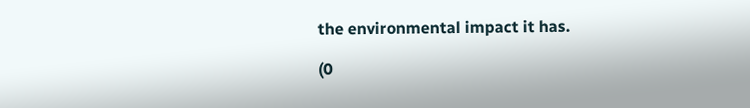the environmental impact it has.

(0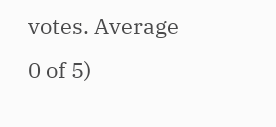votes. Average 0 of 5)